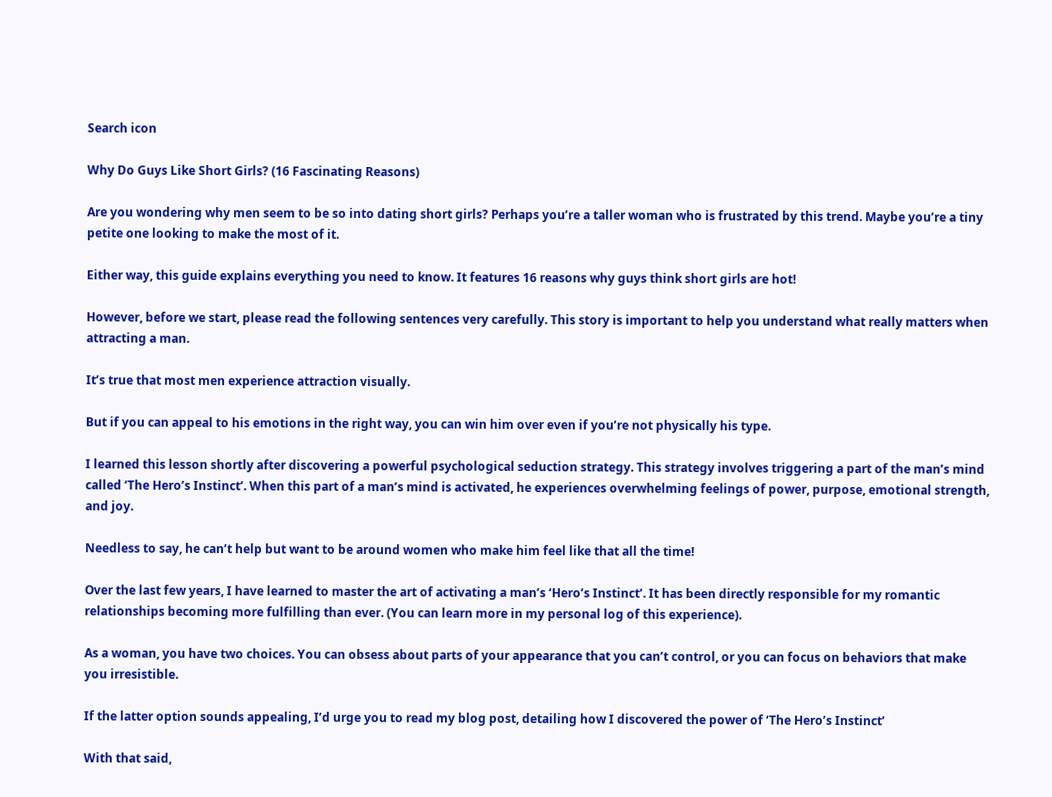Search icon

Why Do Guys Like Short Girls? (16 Fascinating Reasons)

Are you wondering why men seem to be so into dating short girls? Perhaps you’re a taller woman who is frustrated by this trend. Maybe you’re a tiny petite one looking to make the most of it.

Either way, this guide explains everything you need to know. It features 16 reasons why guys think short girls are hot!

However, before we start, please read the following sentences very carefully. This story is important to help you understand what really matters when attracting a man.

It’s true that most men experience attraction visually.

But if you can appeal to his emotions in the right way, you can win him over even if you’re not physically his type.

I learned this lesson shortly after discovering a powerful psychological seduction strategy. This strategy involves triggering a part of the man’s mind called ‘The Hero’s Instinct’. When this part of a man’s mind is activated, he experiences overwhelming feelings of power, purpose, emotional strength, and joy.

Needless to say, he can’t help but want to be around women who make him feel like that all the time!

Over the last few years, I have learned to master the art of activating a man’s ‘Hero’s Instinct’. It has been directly responsible for my romantic relationships becoming more fulfilling than ever. (You can learn more in my personal log of this experience).

As a woman, you have two choices. You can obsess about parts of your appearance that you can’t control, or you can focus on behaviors that make you irresistible.

If the latter option sounds appealing, I’d urge you to read my blog post, detailing how I discovered the power of ‘The Hero’s Instinct’

With that said,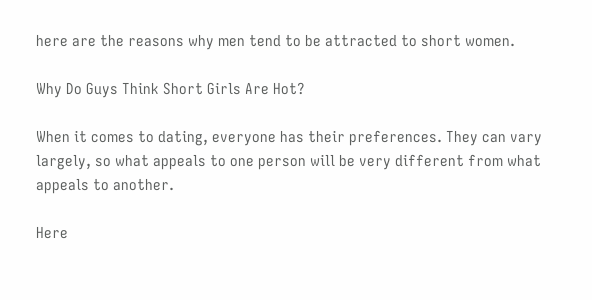here are the reasons why men tend to be attracted to short women.

Why Do Guys Think Short Girls Are Hot?

When it comes to dating, everyone has their preferences. They can vary largely, so what appeals to one person will be very different from what appeals to another.

Here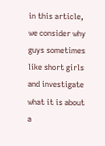in this article, we consider why guys sometimes like short girls and investigate what it is about a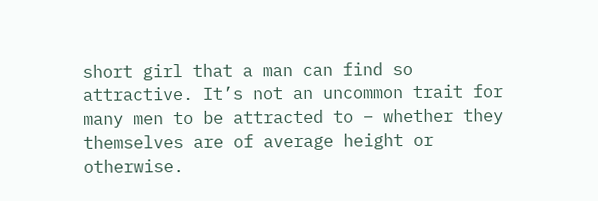short girl that a man can find so attractive. It’s not an uncommon trait for many men to be attracted to – whether they themselves are of average height or otherwise.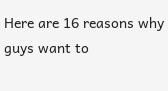Here are 16 reasons why guys want to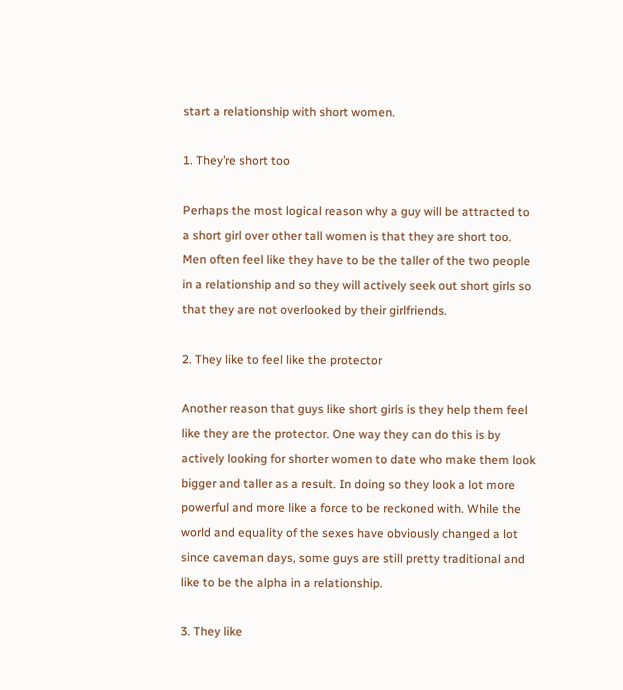start a relationship with short women.

1. They’re short too

Perhaps the most logical reason why a guy will be attracted to a short girl over other tall women is that they are short too. Men often feel like they have to be the taller of the two people in a relationship and so they will actively seek out short girls so that they are not overlooked by their girlfriends.

2. They like to feel like the protector

Another reason that guys like short girls is they help them feel like they are the protector. One way they can do this is by actively looking for shorter women to date who make them look bigger and taller as a result. In doing so they look a lot more powerful and more like a force to be reckoned with. While the world and equality of the sexes have obviously changed a lot since caveman days, some guys are still pretty traditional and like to be the alpha in a relationship.

3. They like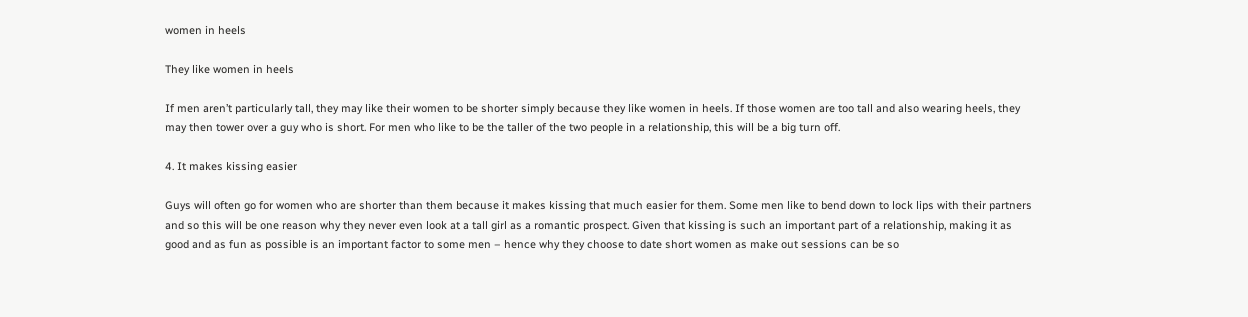women in heels

They like women in heels

If men aren’t particularly tall, they may like their women to be shorter simply because they like women in heels. If those women are too tall and also wearing heels, they may then tower over a guy who is short. For men who like to be the taller of the two people in a relationship, this will be a big turn off.

4. It makes kissing easier

Guys will often go for women who are shorter than them because it makes kissing that much easier for them. Some men like to bend down to lock lips with their partners and so this will be one reason why they never even look at a tall girl as a romantic prospect. Given that kissing is such an important part of a relationship, making it as good and as fun as possible is an important factor to some men – hence why they choose to date short women as make out sessions can be so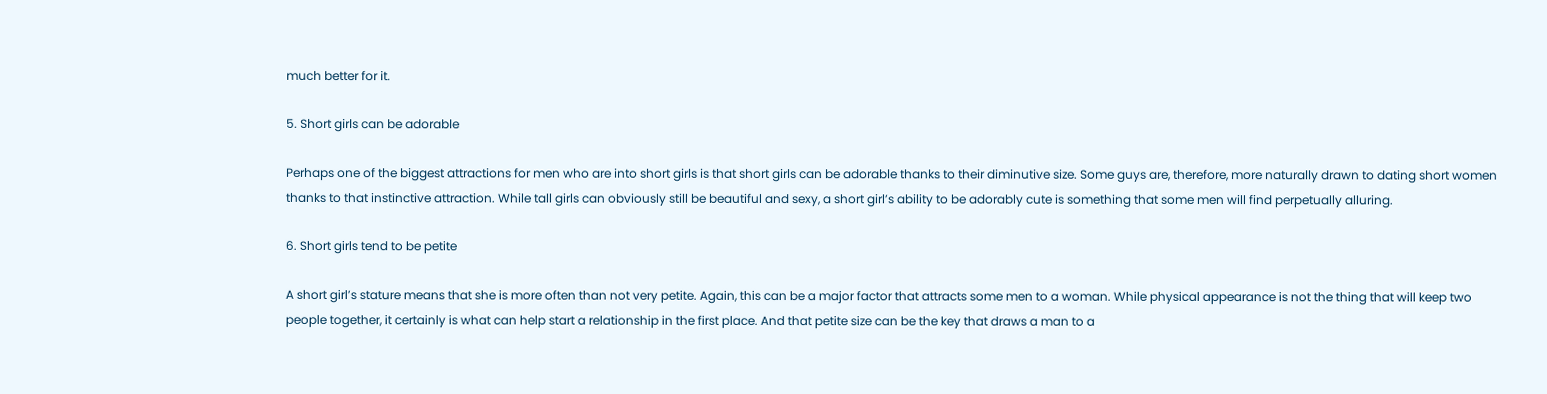much better for it.

5. Short girls can be adorable

Perhaps one of the biggest attractions for men who are into short girls is that short girls can be adorable thanks to their diminutive size. Some guys are, therefore, more naturally drawn to dating short women thanks to that instinctive attraction. While tall girls can obviously still be beautiful and sexy, a short girl’s ability to be adorably cute is something that some men will find perpetually alluring.

6. Short girls tend to be petite

A short girl’s stature means that she is more often than not very petite. Again, this can be a major factor that attracts some men to a woman. While physical appearance is not the thing that will keep two people together, it certainly is what can help start a relationship in the first place. And that petite size can be the key that draws a man to a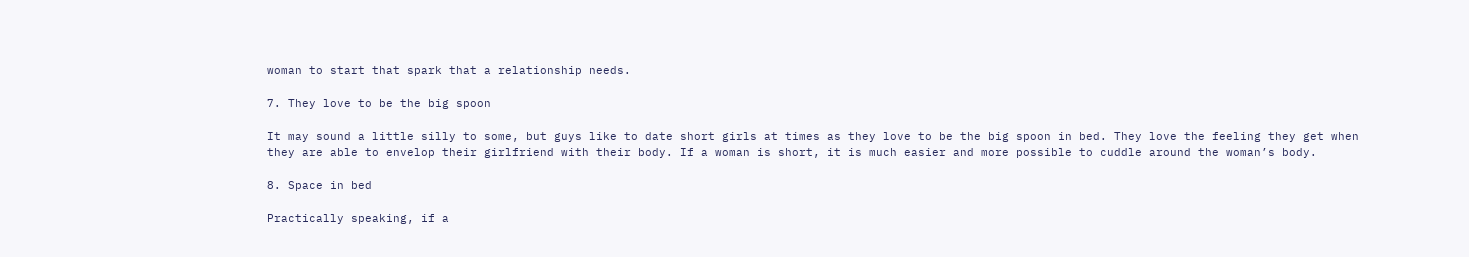woman to start that spark that a relationship needs.

7. They love to be the big spoon

It may sound a little silly to some, but guys like to date short girls at times as they love to be the big spoon in bed. They love the feeling they get when they are able to envelop their girlfriend with their body. If a woman is short, it is much easier and more possible to cuddle around the woman’s body.

8. Space in bed

Practically speaking, if a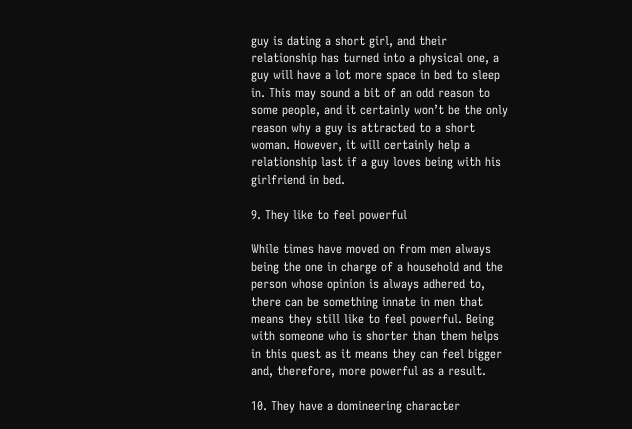guy is dating a short girl, and their relationship has turned into a physical one, a guy will have a lot more space in bed to sleep in. This may sound a bit of an odd reason to some people, and it certainly won’t be the only reason why a guy is attracted to a short woman. However, it will certainly help a relationship last if a guy loves being with his girlfriend in bed.

9. They like to feel powerful

While times have moved on from men always being the one in charge of a household and the person whose opinion is always adhered to, there can be something innate in men that means they still like to feel powerful. Being with someone who is shorter than them helps in this quest as it means they can feel bigger and, therefore, more powerful as a result.

10. They have a domineering character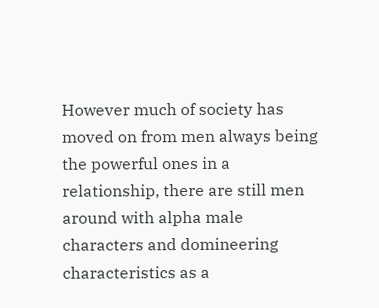However much of society has moved on from men always being the powerful ones in a relationship, there are still men around with alpha male characters and domineering characteristics as a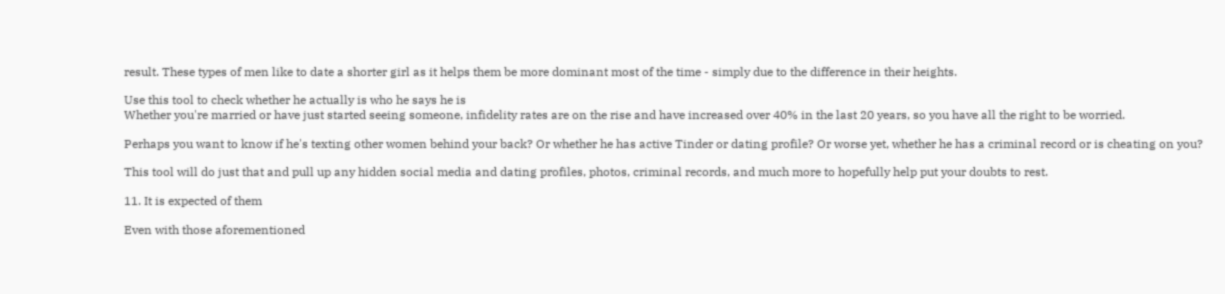result. These types of men like to date a shorter girl as it helps them be more dominant most of the time - simply due to the difference in their heights.

Use this tool to check whether he actually is who he says he is
Whether you're married or have just started seeing someone, infidelity rates are on the rise and have increased over 40% in the last 20 years, so you have all the right to be worried.

Perhaps you want to know if he's texting other women behind your back? Or whether he has active Tinder or dating profile? Or worse yet, whether he has a criminal record or is cheating on you?

This tool will do just that and pull up any hidden social media and dating profiles, photos, criminal records, and much more to hopefully help put your doubts to rest.

11. It is expected of them

Even with those aforementioned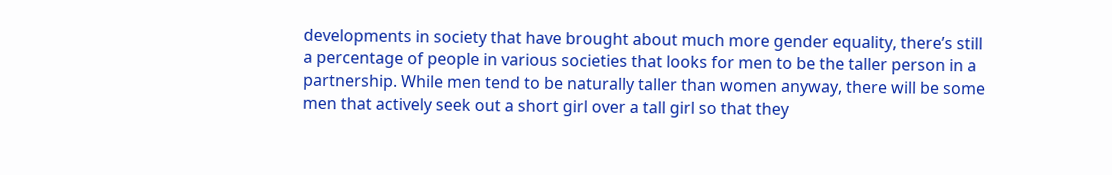developments in society that have brought about much more gender equality, there’s still a percentage of people in various societies that looks for men to be the taller person in a partnership. While men tend to be naturally taller than women anyway, there will be some men that actively seek out a short girl over a tall girl so that they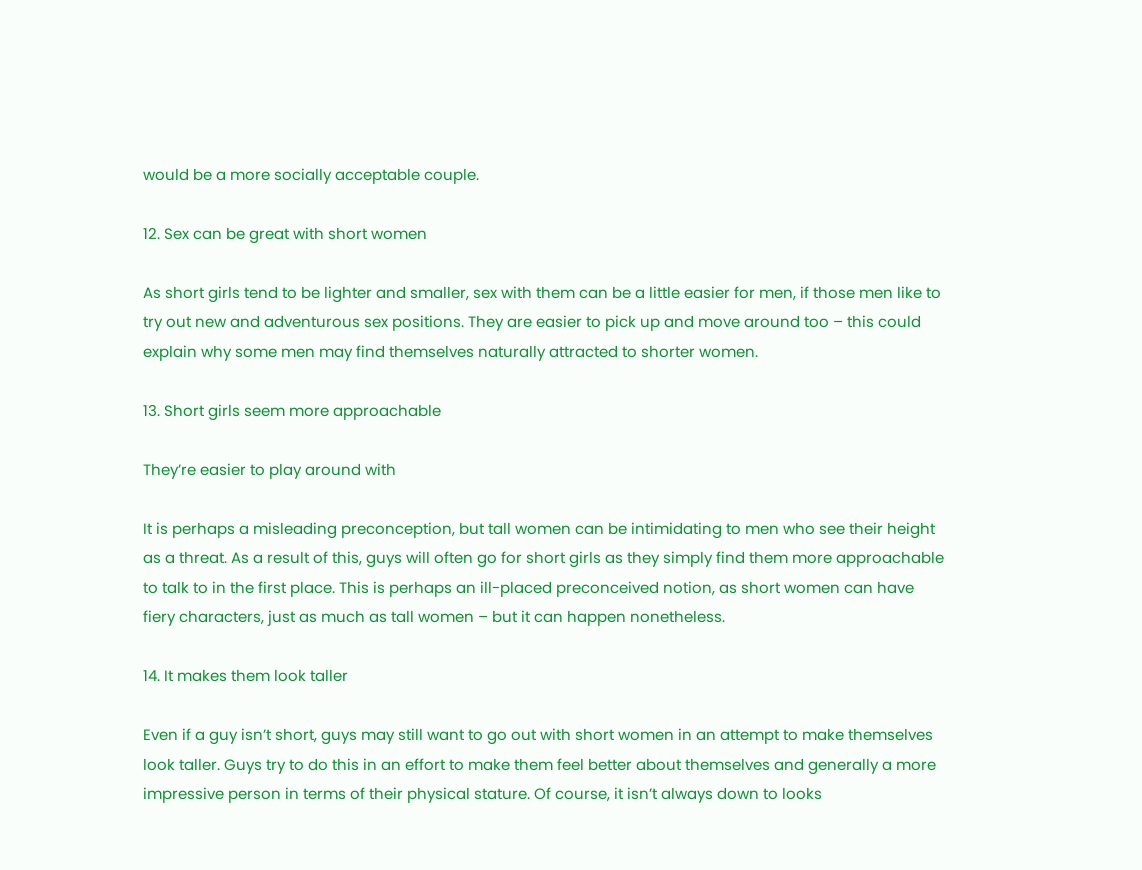would be a more socially acceptable couple.

12. Sex can be great with short women

As short girls tend to be lighter and smaller, sex with them can be a little easier for men, if those men like to try out new and adventurous sex positions. They are easier to pick up and move around too – this could explain why some men may find themselves naturally attracted to shorter women.

13. Short girls seem more approachable

They’re easier to play around with

It is perhaps a misleading preconception, but tall women can be intimidating to men who see their height as a threat. As a result of this, guys will often go for short girls as they simply find them more approachable to talk to in the first place. This is perhaps an ill-placed preconceived notion, as short women can have fiery characters, just as much as tall women – but it can happen nonetheless.

14. It makes them look taller

Even if a guy isn’t short, guys may still want to go out with short women in an attempt to make themselves look taller. Guys try to do this in an effort to make them feel better about themselves and generally a more impressive person in terms of their physical stature. Of course, it isn’t always down to looks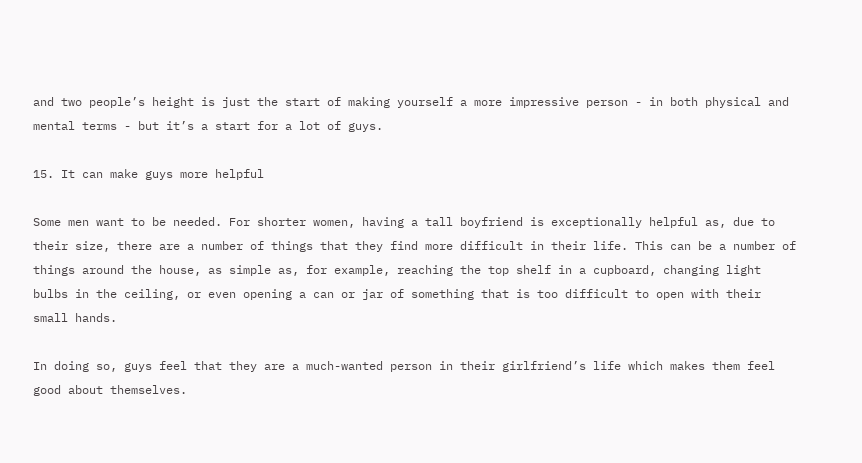and two people’s height is just the start of making yourself a more impressive person - in both physical and mental terms - but it’s a start for a lot of guys.

15. It can make guys more helpful

Some men want to be needed. For shorter women, having a tall boyfriend is exceptionally helpful as, due to their size, there are a number of things that they find more difficult in their life. This can be a number of things around the house, as simple as, for example, reaching the top shelf in a cupboard, changing light bulbs in the ceiling, or even opening a can or jar of something that is too difficult to open with their small hands.

In doing so, guys feel that they are a much-wanted person in their girlfriend’s life which makes them feel good about themselves.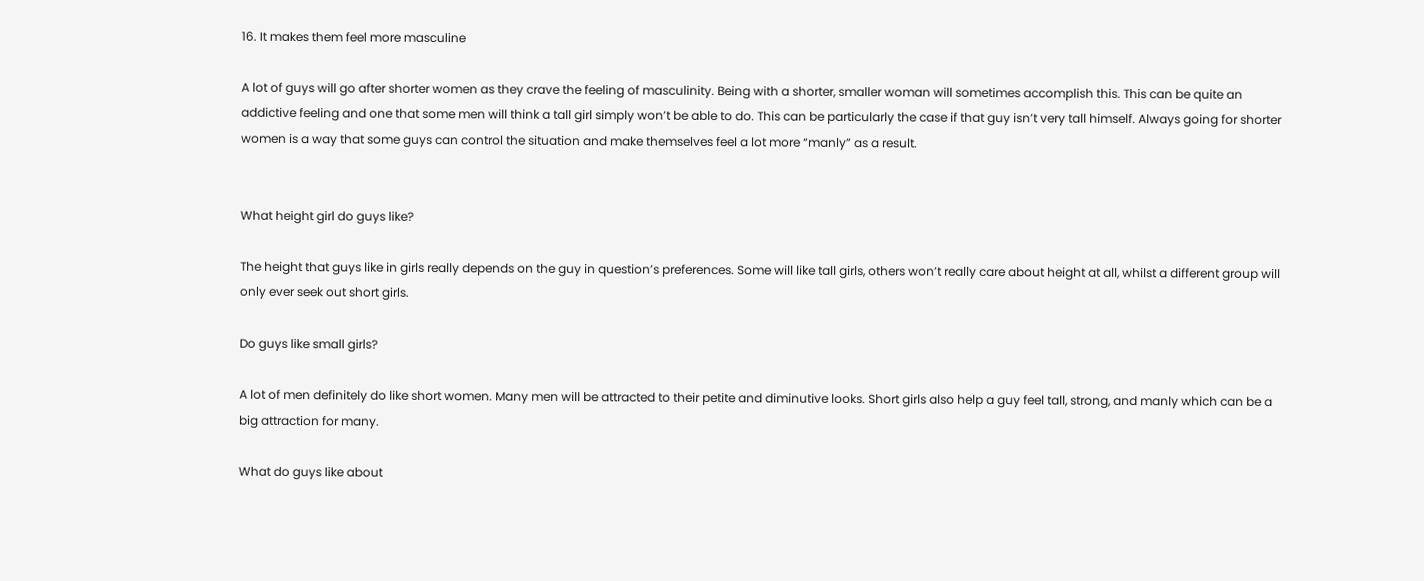16. It makes them feel more masculine

A lot of guys will go after shorter women as they crave the feeling of masculinity. Being with a shorter, smaller woman will sometimes accomplish this. This can be quite an addictive feeling and one that some men will think a tall girl simply won’t be able to do. This can be particularly the case if that guy isn’t very tall himself. Always going for shorter women is a way that some guys can control the situation and make themselves feel a lot more “manly” as a result.


What height girl do guys like?

The height that guys like in girls really depends on the guy in question’s preferences. Some will like tall girls, others won’t really care about height at all, whilst a different group will only ever seek out short girls.

Do guys like small girls?

A lot of men definitely do like short women. Many men will be attracted to their petite and diminutive looks. Short girls also help a guy feel tall, strong, and manly which can be a big attraction for many.

What do guys like about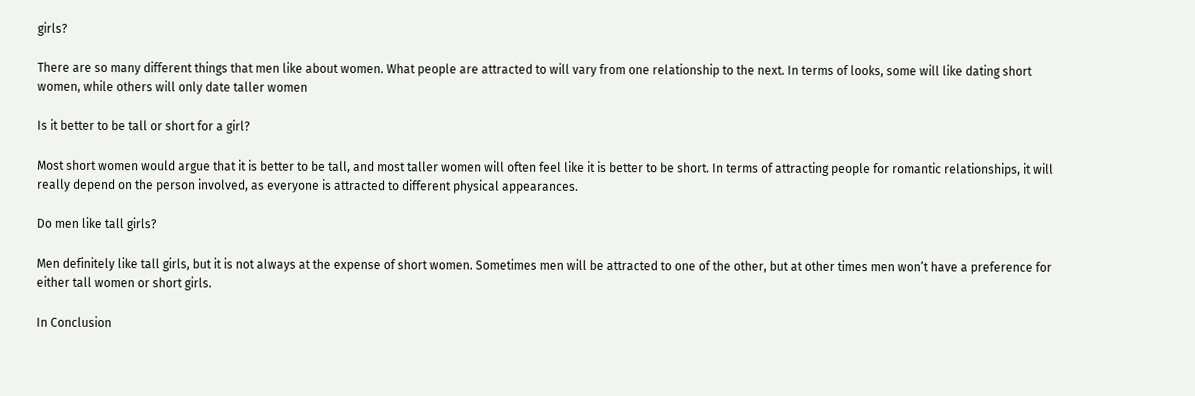girls?

There are so many different things that men like about women. What people are attracted to will vary from one relationship to the next. In terms of looks, some will like dating short women, while others will only date taller women

Is it better to be tall or short for a girl?

Most short women would argue that it is better to be tall, and most taller women will often feel like it is better to be short. In terms of attracting people for romantic relationships, it will really depend on the person involved, as everyone is attracted to different physical appearances.

Do men like tall girls?

Men definitely like tall girls, but it is not always at the expense of short women. Sometimes men will be attracted to one of the other, but at other times men won’t have a preference for either tall women or short girls.

In Conclusion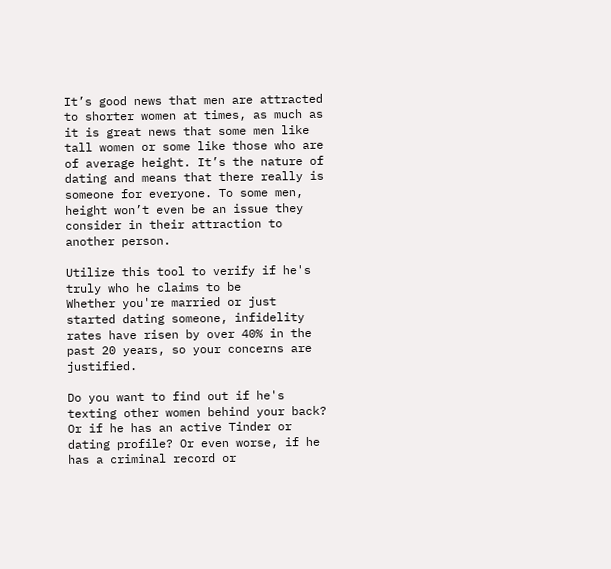It’s good news that men are attracted to shorter women at times, as much as it is great news that some men like tall women or some like those who are of average height. It’s the nature of dating and means that there really is someone for everyone. To some men, height won’t even be an issue they consider in their attraction to another person.

Utilize this tool to verify if he's truly who he claims to be
Whether you're married or just started dating someone, infidelity rates have risen by over 40% in the past 20 years, so your concerns are justified.

Do you want to find out if he's texting other women behind your back? Or if he has an active Tinder or dating profile? Or even worse, if he has a criminal record or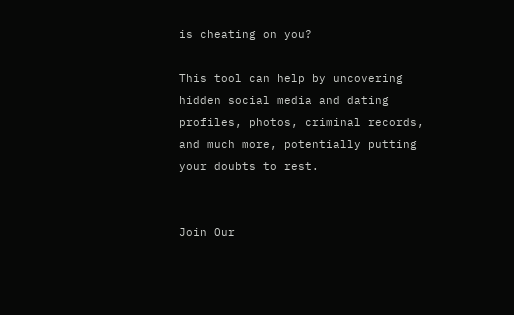is cheating on you?

This tool can help by uncovering hidden social media and dating profiles, photos, criminal records, and much more, potentially putting your doubts to rest.


Join Our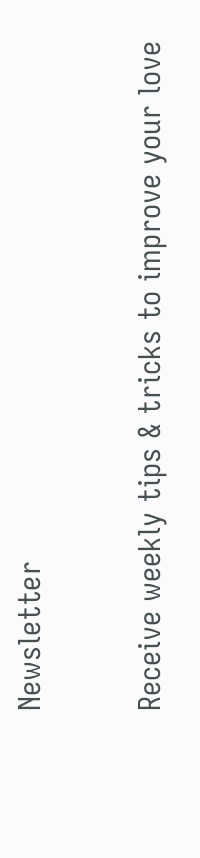Newsletter

Receive weekly tips & tricks to improve your love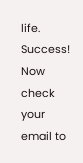life.
Success! Now check your email to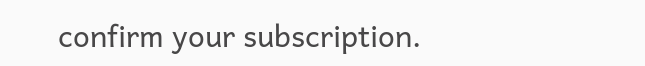confirm your subscription.